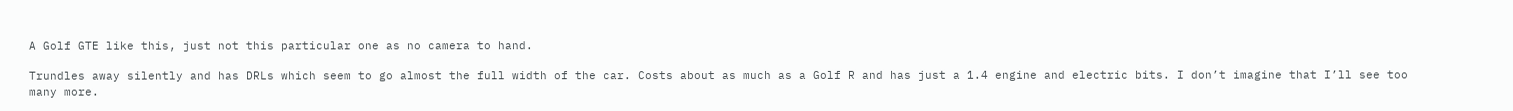A Golf GTE like this, just not this particular one as no camera to hand.

Trundles away silently and has DRLs which seem to go almost the full width of the car. Costs about as much as a Golf R and has just a 1.4 engine and electric bits. I don’t imagine that I’ll see too many more.